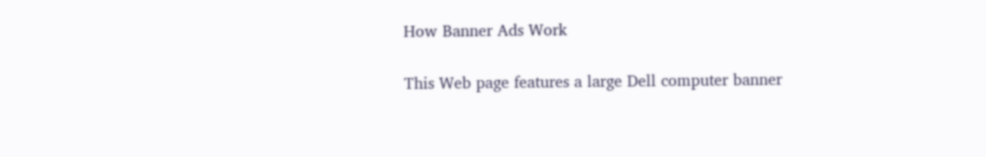How Banner Ads Work

This Web page features a large Dell computer banner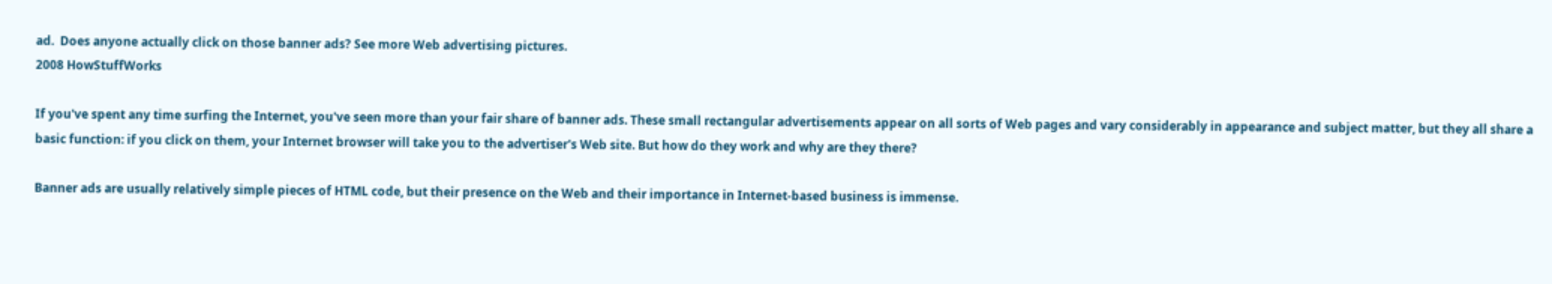ad.  Does anyone actually click on those banner ads? See more Web advertising pictures.
2008 HowStuffWorks

If you've spent any time surfing the Internet, you've seen more than your fair share of banner ads. These small rectangular advertisements appear on all sorts of Web pages and vary considerably in appearance and subject matter, but they all share a basic function: if you click on them, your Internet browser will take you to the advertiser's Web site. But how do they work and why are they there?

Banner ads are usually relatively simple pieces of HTML code, but their presence on the Web and their importance in Internet-based business is immense.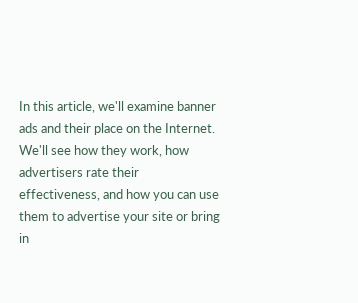In this article, we'll examine banner ads and their place on the Internet. We'll see how they work, how advertisers rate their effectiveness, and how you can use them to advertise your site or bring in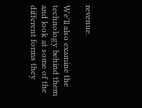revenue.

We'll also examine the technology behind them and look at some of the different forms they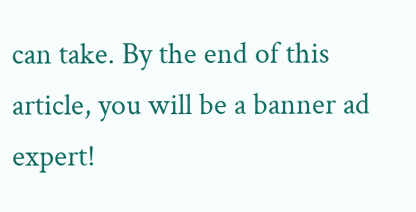can take. By the end of this article, you will be a banner ad expert!